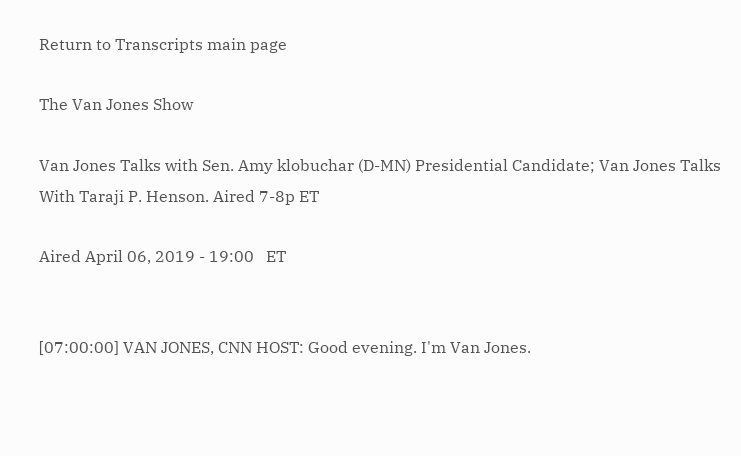Return to Transcripts main page

The Van Jones Show

Van Jones Talks with Sen. Amy klobuchar (D-MN) Presidential Candidate; Van Jones Talks With Taraji P. Henson. Aired 7-8p ET

Aired April 06, 2019 - 19:00   ET


[07:00:00] VAN JONES, CNN HOST: Good evening. I'm Van Jones.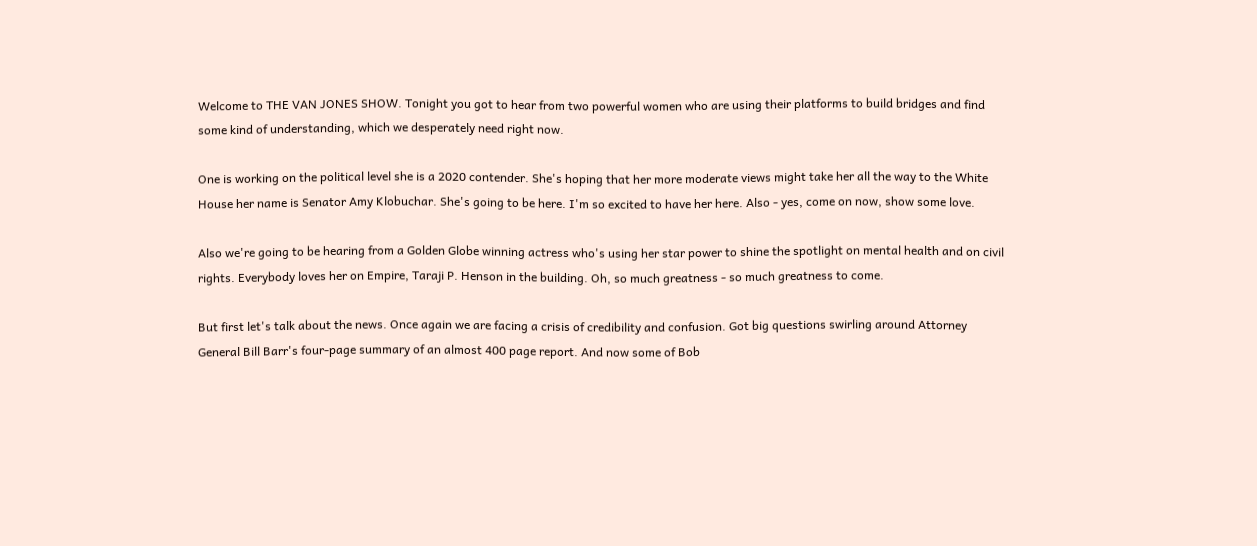Welcome to THE VAN JONES SHOW. Tonight you got to hear from two powerful women who are using their platforms to build bridges and find some kind of understanding, which we desperately need right now.

One is working on the political level she is a 2020 contender. She's hoping that her more moderate views might take her all the way to the White House her name is Senator Amy Klobuchar. She's going to be here. I'm so excited to have her here. Also - yes, come on now, show some love.

Also we're going to be hearing from a Golden Globe winning actress who's using her star power to shine the spotlight on mental health and on civil rights. Everybody loves her on Empire, Taraji P. Henson in the building. Oh, so much greatness - so much greatness to come.

But first let's talk about the news. Once again we are facing a crisis of credibility and confusion. Got big questions swirling around Attorney General Bill Barr's four-page summary of an almost 400 page report. And now some of Bob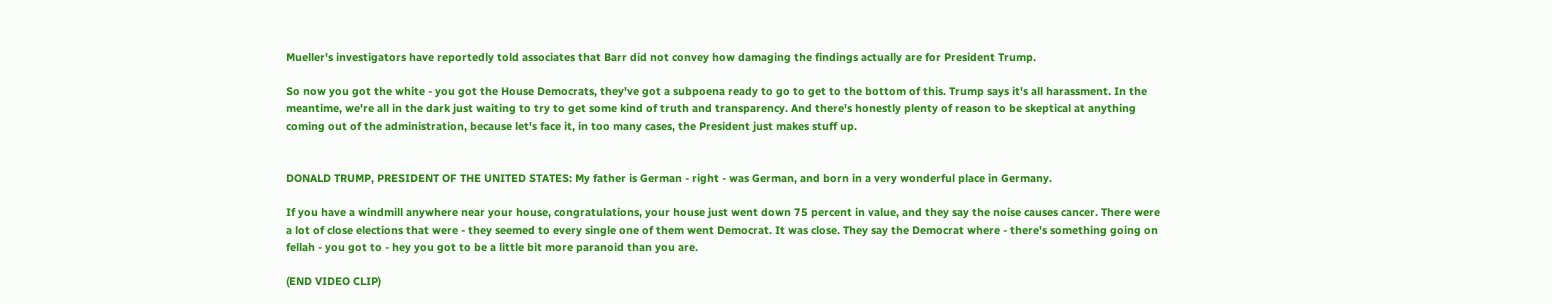Mueller's investigators have reportedly told associates that Barr did not convey how damaging the findings actually are for President Trump.

So now you got the white - you got the House Democrats, they've got a subpoena ready to go to get to the bottom of this. Trump says it's all harassment. In the meantime, we're all in the dark just waiting to try to get some kind of truth and transparency. And there's honestly plenty of reason to be skeptical at anything coming out of the administration, because let's face it, in too many cases, the President just makes stuff up.


DONALD TRUMP, PRESIDENT OF THE UNITED STATES: My father is German - right - was German, and born in a very wonderful place in Germany.

If you have a windmill anywhere near your house, congratulations, your house just went down 75 percent in value, and they say the noise causes cancer. There were a lot of close elections that were - they seemed to every single one of them went Democrat. It was close. They say the Democrat where - there's something going on fellah - you got to - hey you got to be a little bit more paranoid than you are.

(END VIDEO CLIP)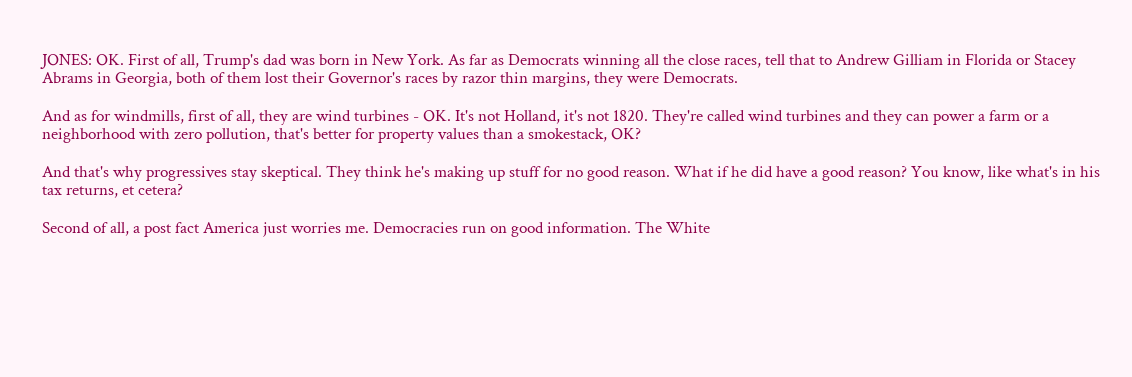JONES: OK. First of all, Trump's dad was born in New York. As far as Democrats winning all the close races, tell that to Andrew Gilliam in Florida or Stacey Abrams in Georgia, both of them lost their Governor's races by razor thin margins, they were Democrats.

And as for windmills, first of all, they are wind turbines - OK. It's not Holland, it's not 1820. They're called wind turbines and they can power a farm or a neighborhood with zero pollution, that's better for property values than a smokestack, OK?

And that's why progressives stay skeptical. They think he's making up stuff for no good reason. What if he did have a good reason? You know, like what's in his tax returns, et cetera?

Second of all, a post fact America just worries me. Democracies run on good information. The White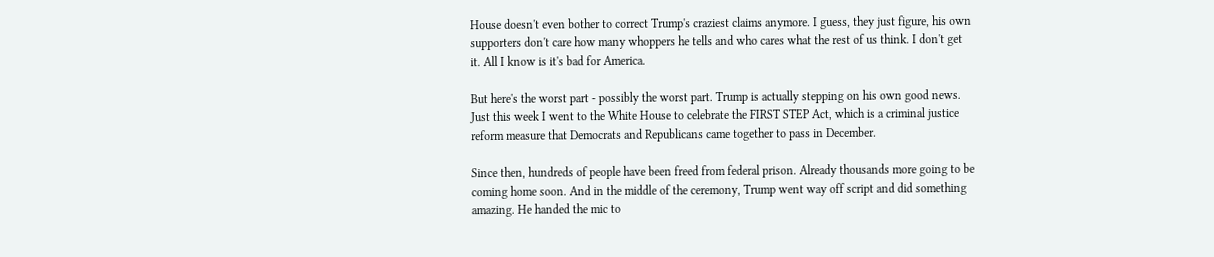House doesn't even bother to correct Trump's craziest claims anymore. I guess, they just figure, his own supporters don't care how many whoppers he tells and who cares what the rest of us think. I don't get it. All I know is it's bad for America.

But here's the worst part - possibly the worst part. Trump is actually stepping on his own good news. Just this week I went to the White House to celebrate the FIRST STEP Act, which is a criminal justice reform measure that Democrats and Republicans came together to pass in December.

Since then, hundreds of people have been freed from federal prison. Already thousands more going to be coming home soon. And in the middle of the ceremony, Trump went way off script and did something amazing. He handed the mic to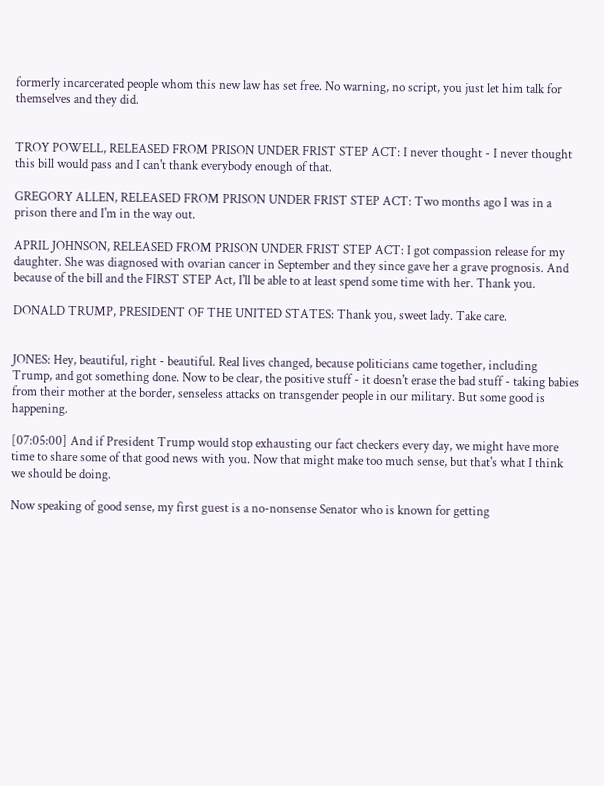formerly incarcerated people whom this new law has set free. No warning, no script, you just let him talk for themselves and they did.


TROY POWELL, RELEASED FROM PRISON UNDER FRIST STEP ACT: I never thought - I never thought this bill would pass and I can't thank everybody enough of that.

GREGORY ALLEN, RELEASED FROM PRISON UNDER FRIST STEP ACT: Two months ago I was in a prison there and I'm in the way out.

APRIL JOHNSON, RELEASED FROM PRISON UNDER FRIST STEP ACT: I got compassion release for my daughter. She was diagnosed with ovarian cancer in September and they since gave her a grave prognosis. And because of the bill and the FIRST STEP Act, I'll be able to at least spend some time with her. Thank you.

DONALD TRUMP, PRESIDENT OF THE UNITED STATES: Thank you, sweet lady. Take care.


JONES: Hey, beautiful, right - beautiful. Real lives changed, because politicians came together, including Trump, and got something done. Now to be clear, the positive stuff - it doesn't erase the bad stuff - taking babies from their mother at the border, senseless attacks on transgender people in our military. But some good is happening.

[07:05:00] And if President Trump would stop exhausting our fact checkers every day, we might have more time to share some of that good news with you. Now that might make too much sense, but that's what I think we should be doing.

Now speaking of good sense, my first guest is a no-nonsense Senator who is known for getting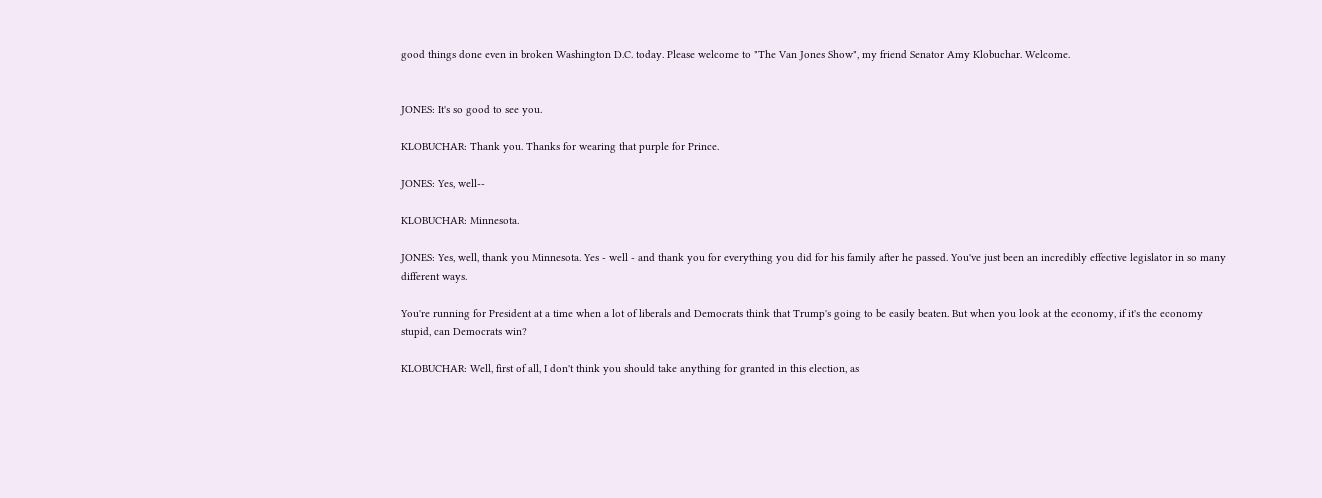good things done even in broken Washington D.C. today. Please welcome to "The Van Jones Show", my friend Senator Amy Klobuchar. Welcome.


JONES: It's so good to see you.

KLOBUCHAR: Thank you. Thanks for wearing that purple for Prince.

JONES: Yes, well--

KLOBUCHAR: Minnesota.

JONES: Yes, well, thank you Minnesota. Yes - well - and thank you for everything you did for his family after he passed. You've just been an incredibly effective legislator in so many different ways.

You're running for President at a time when a lot of liberals and Democrats think that Trump's going to be easily beaten. But when you look at the economy, if it's the economy stupid, can Democrats win?

KLOBUCHAR: Well, first of all, I don't think you should take anything for granted in this election, as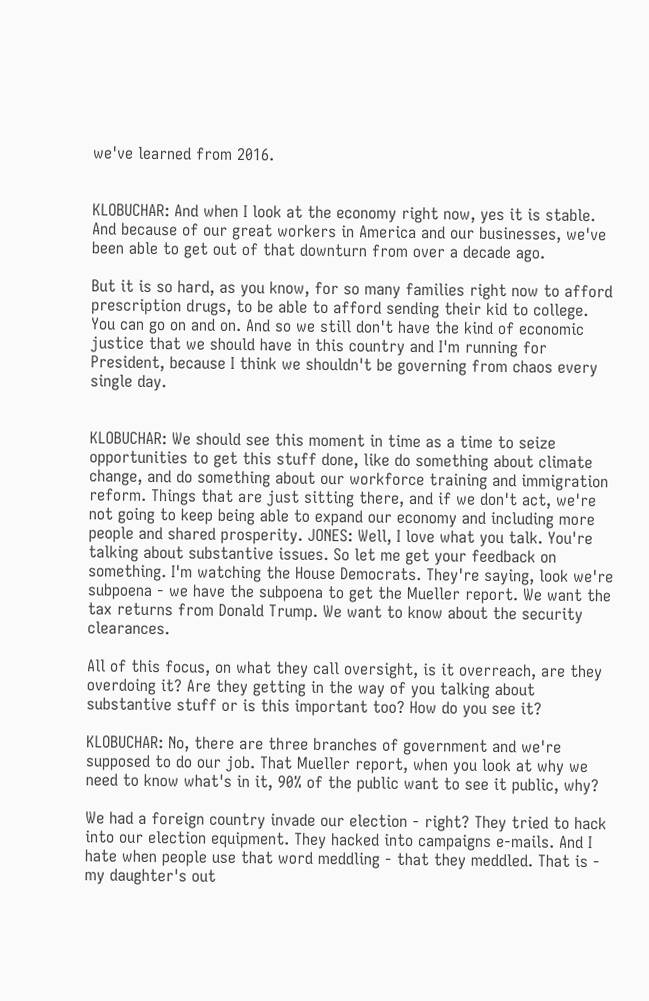we've learned from 2016.


KLOBUCHAR: And when I look at the economy right now, yes it is stable. And because of our great workers in America and our businesses, we've been able to get out of that downturn from over a decade ago.

But it is so hard, as you know, for so many families right now to afford prescription drugs, to be able to afford sending their kid to college. You can go on and on. And so we still don't have the kind of economic justice that we should have in this country and I'm running for President, because I think we shouldn't be governing from chaos every single day.


KLOBUCHAR: We should see this moment in time as a time to seize opportunities to get this stuff done, like do something about climate change, and do something about our workforce training and immigration reform. Things that are just sitting there, and if we don't act, we're not going to keep being able to expand our economy and including more people and shared prosperity. JONES: Well, I love what you talk. You're talking about substantive issues. So let me get your feedback on something. I'm watching the House Democrats. They're saying, look we're subpoena - we have the subpoena to get the Mueller report. We want the tax returns from Donald Trump. We want to know about the security clearances.

All of this focus, on what they call oversight, is it overreach, are they overdoing it? Are they getting in the way of you talking about substantive stuff or is this important too? How do you see it?

KLOBUCHAR: No, there are three branches of government and we're supposed to do our job. That Mueller report, when you look at why we need to know what's in it, 90% of the public want to see it public, why?

We had a foreign country invade our election - right? They tried to hack into our election equipment. They hacked into campaigns e-mails. And I hate when people use that word meddling - that they meddled. That is - my daughter's out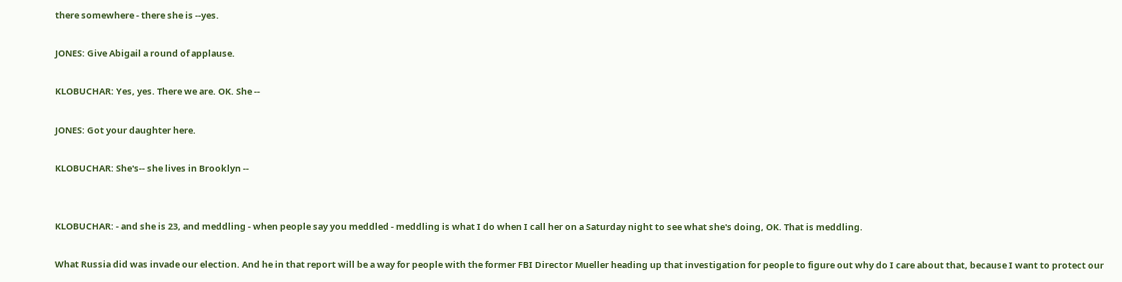there somewhere - there she is --yes.

JONES: Give Abigail a round of applause.

KLOBUCHAR: Yes, yes. There we are. OK. She --

JONES: Got your daughter here.

KLOBUCHAR: She's-- she lives in Brooklyn --


KLOBUCHAR: - and she is 23, and meddling - when people say you meddled - meddling is what I do when I call her on a Saturday night to see what she's doing, OK. That is meddling.

What Russia did was invade our election. And he in that report will be a way for people with the former FBI Director Mueller heading up that investigation for people to figure out why do I care about that, because I want to protect our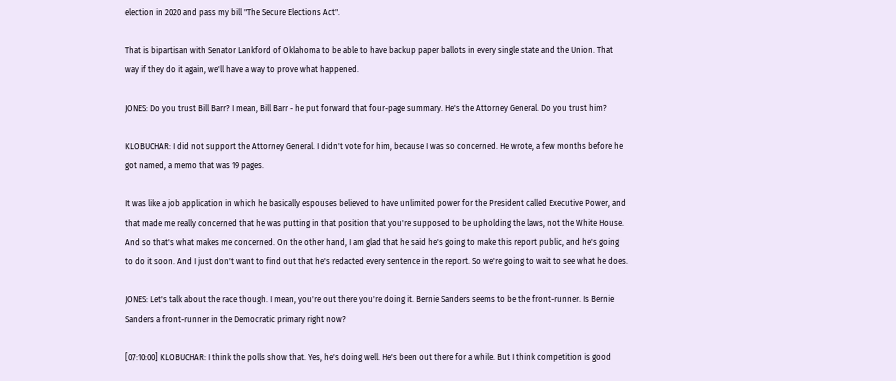election in 2020 and pass my bill "The Secure Elections Act".

That is bipartisan with Senator Lankford of Oklahoma to be able to have backup paper ballots in every single state and the Union. That way if they do it again, we'll have a way to prove what happened.

JONES: Do you trust Bill Barr? I mean, Bill Barr - he put forward that four-page summary. He's the Attorney General. Do you trust him?

KLOBUCHAR: I did not support the Attorney General. I didn't vote for him, because I was so concerned. He wrote, a few months before he got named, a memo that was 19 pages.

It was like a job application in which he basically espouses believed to have unlimited power for the President called Executive Power, and that made me really concerned that he was putting in that position that you're supposed to be upholding the laws, not the White House. And so that's what makes me concerned. On the other hand, I am glad that he said he's going to make this report public, and he's going to do it soon. And I just don't want to find out that he's redacted every sentence in the report. So we're going to wait to see what he does.

JONES: Let's talk about the race though. I mean, you're out there you're doing it. Bernie Sanders seems to be the front-runner. Is Bernie Sanders a front-runner in the Democratic primary right now?

[07:10:00] KLOBUCHAR: I think the polls show that. Yes, he's doing well. He's been out there for a while. But I think competition is good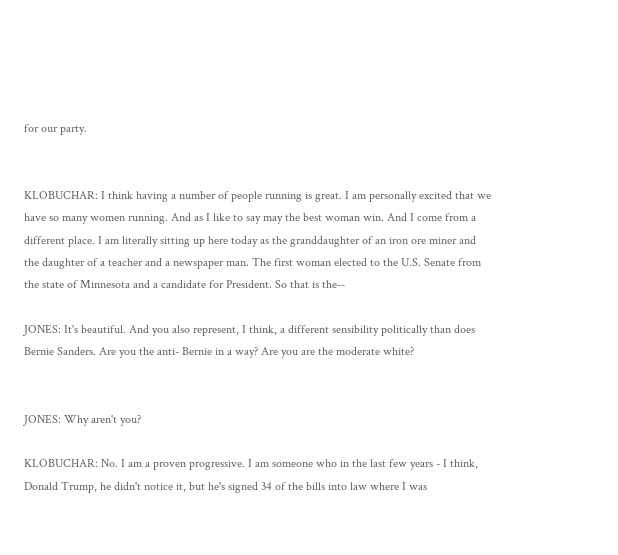for our party.


KLOBUCHAR: I think having a number of people running is great. I am personally excited that we have so many women running. And as I like to say may the best woman win. And I come from a different place. I am literally sitting up here today as the granddaughter of an iron ore miner and the daughter of a teacher and a newspaper man. The first woman elected to the U.S. Senate from the state of Minnesota and a candidate for President. So that is the--

JONES: It's beautiful. And you also represent, I think, a different sensibility politically than does Bernie Sanders. Are you the anti- Bernie in a way? Are you are the moderate white?


JONES: Why aren't you?

KLOBUCHAR: No. I am a proven progressive. I am someone who in the last few years - I think, Donald Trump, he didn't notice it, but he's signed 34 of the bills into law where I was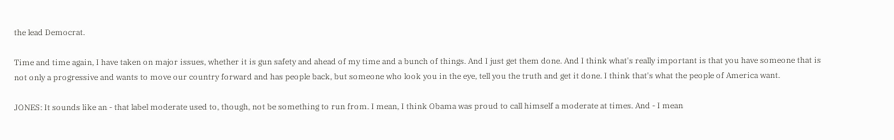the lead Democrat.

Time and time again, I have taken on major issues, whether it is gun safety and ahead of my time and a bunch of things. And I just get them done. And I think what's really important is that you have someone that is not only a progressive and wants to move our country forward and has people back, but someone who look you in the eye, tell you the truth and get it done. I think that's what the people of America want.

JONES: It sounds like an - that label moderate used to, though, not be something to run from. I mean, I think Obama was proud to call himself a moderate at times. And - I mean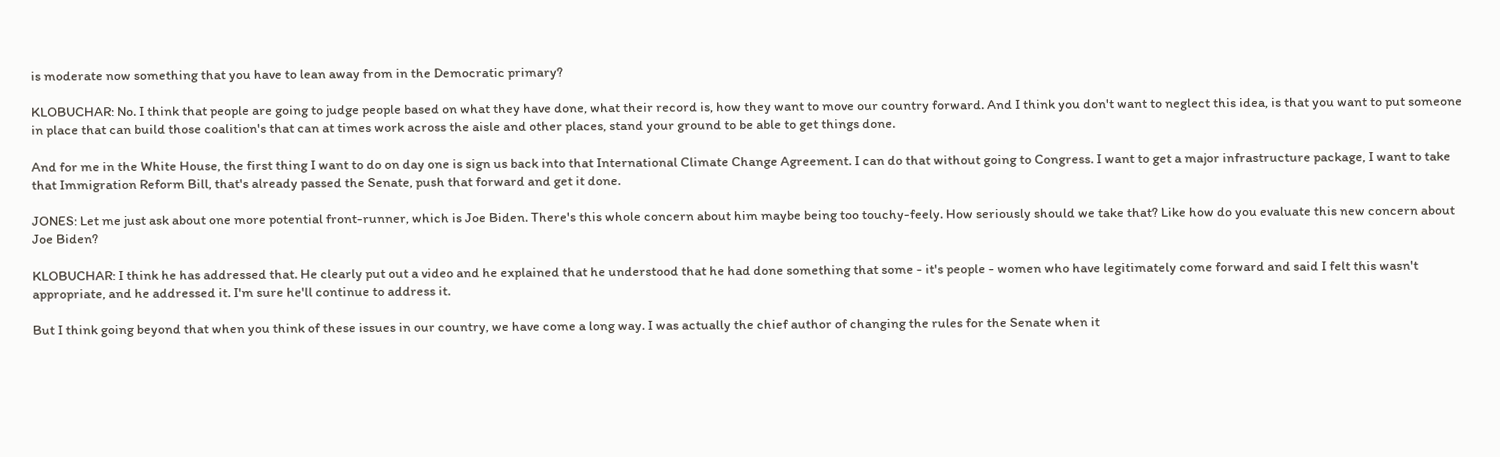is moderate now something that you have to lean away from in the Democratic primary?

KLOBUCHAR: No. I think that people are going to judge people based on what they have done, what their record is, how they want to move our country forward. And I think you don't want to neglect this idea, is that you want to put someone in place that can build those coalition's that can at times work across the aisle and other places, stand your ground to be able to get things done.

And for me in the White House, the first thing I want to do on day one is sign us back into that International Climate Change Agreement. I can do that without going to Congress. I want to get a major infrastructure package, I want to take that Immigration Reform Bill, that's already passed the Senate, push that forward and get it done.

JONES: Let me just ask about one more potential front-runner, which is Joe Biden. There's this whole concern about him maybe being too touchy-feely. How seriously should we take that? Like how do you evaluate this new concern about Joe Biden?

KLOBUCHAR: I think he has addressed that. He clearly put out a video and he explained that he understood that he had done something that some - it's people - women who have legitimately come forward and said I felt this wasn't appropriate, and he addressed it. I'm sure he'll continue to address it.

But I think going beyond that when you think of these issues in our country, we have come a long way. I was actually the chief author of changing the rules for the Senate when it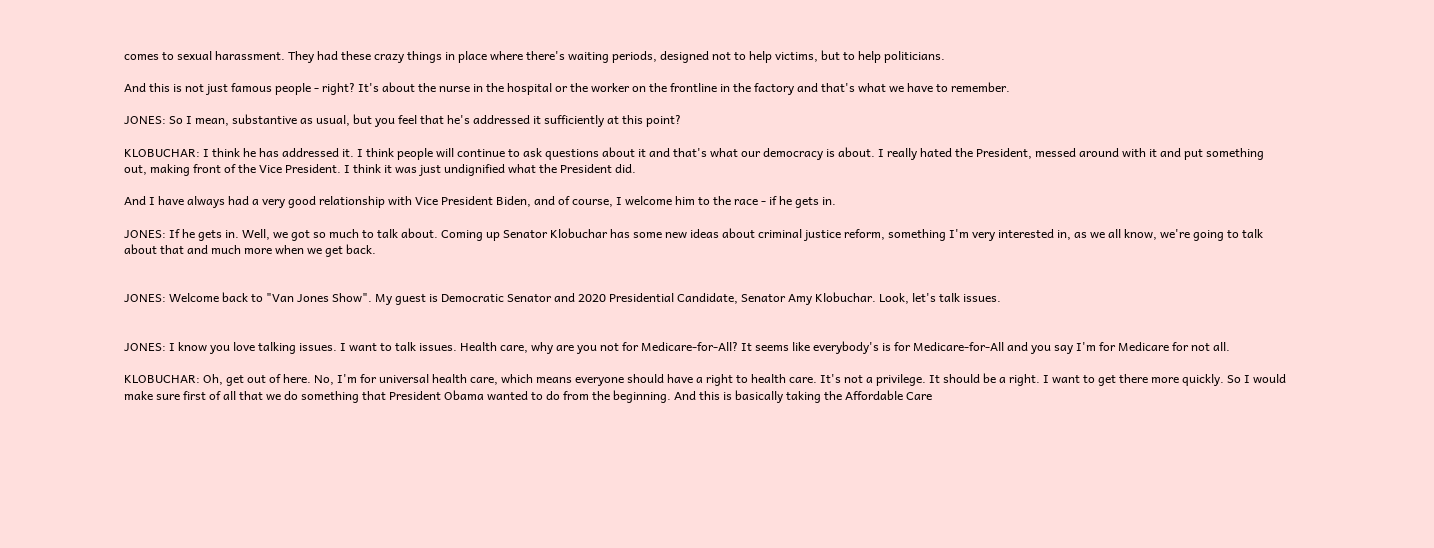comes to sexual harassment. They had these crazy things in place where there's waiting periods, designed not to help victims, but to help politicians.

And this is not just famous people - right? It's about the nurse in the hospital or the worker on the frontline in the factory and that's what we have to remember.

JONES: So I mean, substantive as usual, but you feel that he's addressed it sufficiently at this point?

KLOBUCHAR: I think he has addressed it. I think people will continue to ask questions about it and that's what our democracy is about. I really hated the President, messed around with it and put something out, making front of the Vice President. I think it was just undignified what the President did.

And I have always had a very good relationship with Vice President Biden, and of course, I welcome him to the race - if he gets in.

JONES: If he gets in. Well, we got so much to talk about. Coming up Senator Klobuchar has some new ideas about criminal justice reform, something I'm very interested in, as we all know, we're going to talk about that and much more when we get back.


JONES: Welcome back to "Van Jones Show". My guest is Democratic Senator and 2020 Presidential Candidate, Senator Amy Klobuchar. Look, let's talk issues.


JONES: I know you love talking issues. I want to talk issues. Health care, why are you not for Medicare-for-All? It seems like everybody's is for Medicare-for-All and you say I'm for Medicare for not all.

KLOBUCHAR: Oh, get out of here. No, I'm for universal health care, which means everyone should have a right to health care. It's not a privilege. It should be a right. I want to get there more quickly. So I would make sure first of all that we do something that President Obama wanted to do from the beginning. And this is basically taking the Affordable Care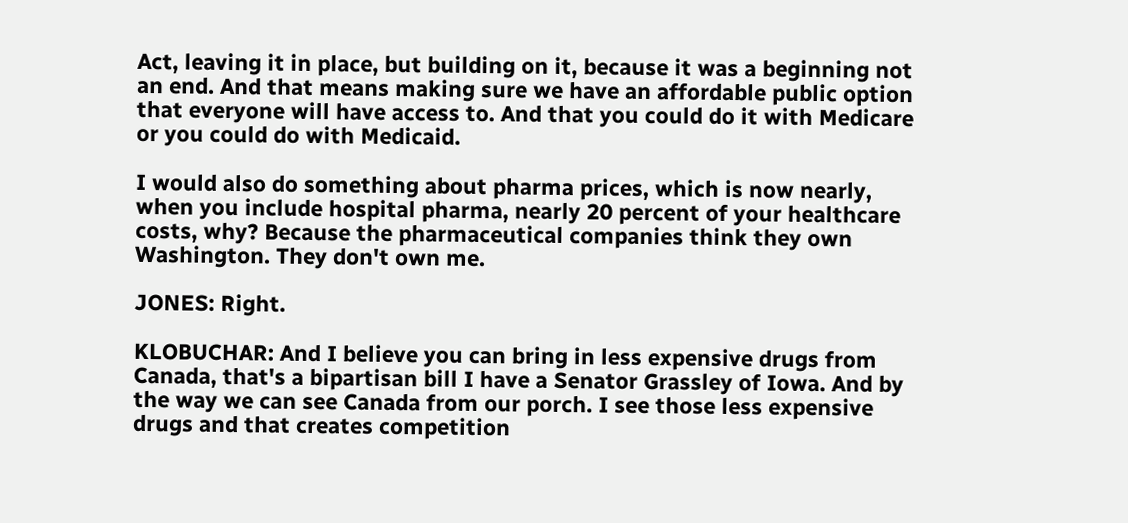Act, leaving it in place, but building on it, because it was a beginning not an end. And that means making sure we have an affordable public option that everyone will have access to. And that you could do it with Medicare or you could do with Medicaid.

I would also do something about pharma prices, which is now nearly, when you include hospital pharma, nearly 20 percent of your healthcare costs, why? Because the pharmaceutical companies think they own Washington. They don't own me.

JONES: Right.

KLOBUCHAR: And I believe you can bring in less expensive drugs from Canada, that's a bipartisan bill I have a Senator Grassley of Iowa. And by the way we can see Canada from our porch. I see those less expensive drugs and that creates competition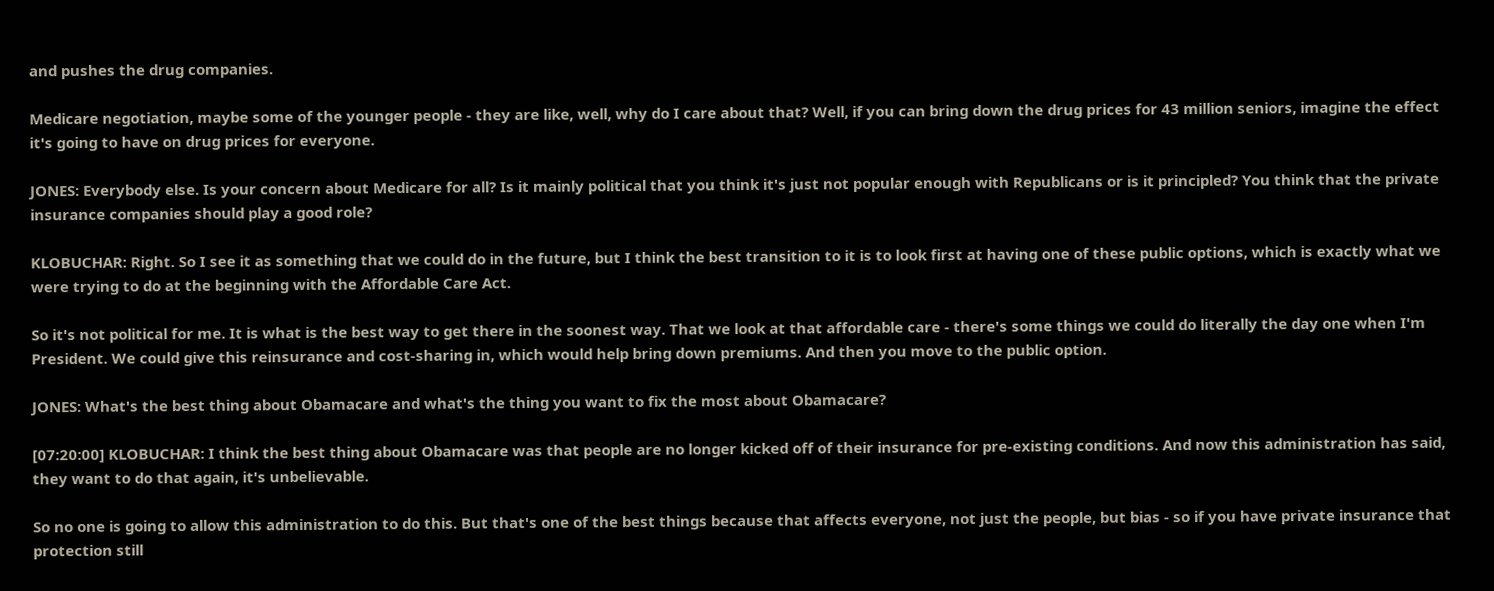and pushes the drug companies.

Medicare negotiation, maybe some of the younger people - they are like, well, why do I care about that? Well, if you can bring down the drug prices for 43 million seniors, imagine the effect it's going to have on drug prices for everyone.

JONES: Everybody else. Is your concern about Medicare for all? Is it mainly political that you think it's just not popular enough with Republicans or is it principled? You think that the private insurance companies should play a good role?

KLOBUCHAR: Right. So I see it as something that we could do in the future, but I think the best transition to it is to look first at having one of these public options, which is exactly what we were trying to do at the beginning with the Affordable Care Act.

So it's not political for me. It is what is the best way to get there in the soonest way. That we look at that affordable care - there's some things we could do literally the day one when I'm President. We could give this reinsurance and cost-sharing in, which would help bring down premiums. And then you move to the public option.

JONES: What's the best thing about Obamacare and what's the thing you want to fix the most about Obamacare?

[07:20:00] KLOBUCHAR: I think the best thing about Obamacare was that people are no longer kicked off of their insurance for pre-existing conditions. And now this administration has said, they want to do that again, it's unbelievable.

So no one is going to allow this administration to do this. But that's one of the best things because that affects everyone, not just the people, but bias - so if you have private insurance that protection still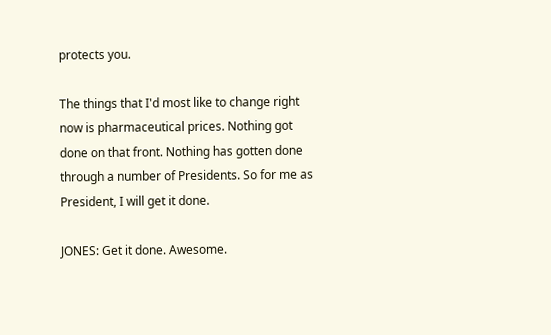protects you.

The things that I'd most like to change right now is pharmaceutical prices. Nothing got done on that front. Nothing has gotten done through a number of Presidents. So for me as President, I will get it done.

JONES: Get it done. Awesome.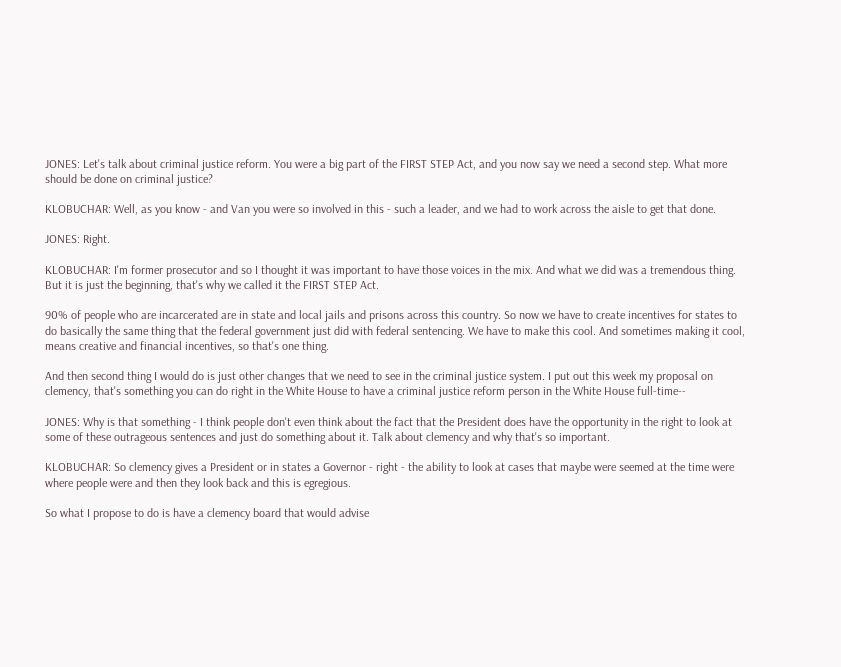JONES: Let's talk about criminal justice reform. You were a big part of the FIRST STEP Act, and you now say we need a second step. What more should be done on criminal justice?

KLOBUCHAR: Well, as you know - and Van you were so involved in this - such a leader, and we had to work across the aisle to get that done.

JONES: Right.

KLOBUCHAR: I'm former prosecutor and so I thought it was important to have those voices in the mix. And what we did was a tremendous thing. But it is just the beginning, that's why we called it the FIRST STEP Act.

90% of people who are incarcerated are in state and local jails and prisons across this country. So now we have to create incentives for states to do basically the same thing that the federal government just did with federal sentencing. We have to make this cool. And sometimes making it cool, means creative and financial incentives, so that's one thing.

And then second thing I would do is just other changes that we need to see in the criminal justice system. I put out this week my proposal on clemency, that's something you can do right in the White House to have a criminal justice reform person in the White House full-time--

JONES: Why is that something - I think people don't even think about the fact that the President does have the opportunity in the right to look at some of these outrageous sentences and just do something about it. Talk about clemency and why that's so important.

KLOBUCHAR: So clemency gives a President or in states a Governor - right - the ability to look at cases that maybe were seemed at the time were where people were and then they look back and this is egregious.

So what I propose to do is have a clemency board that would advise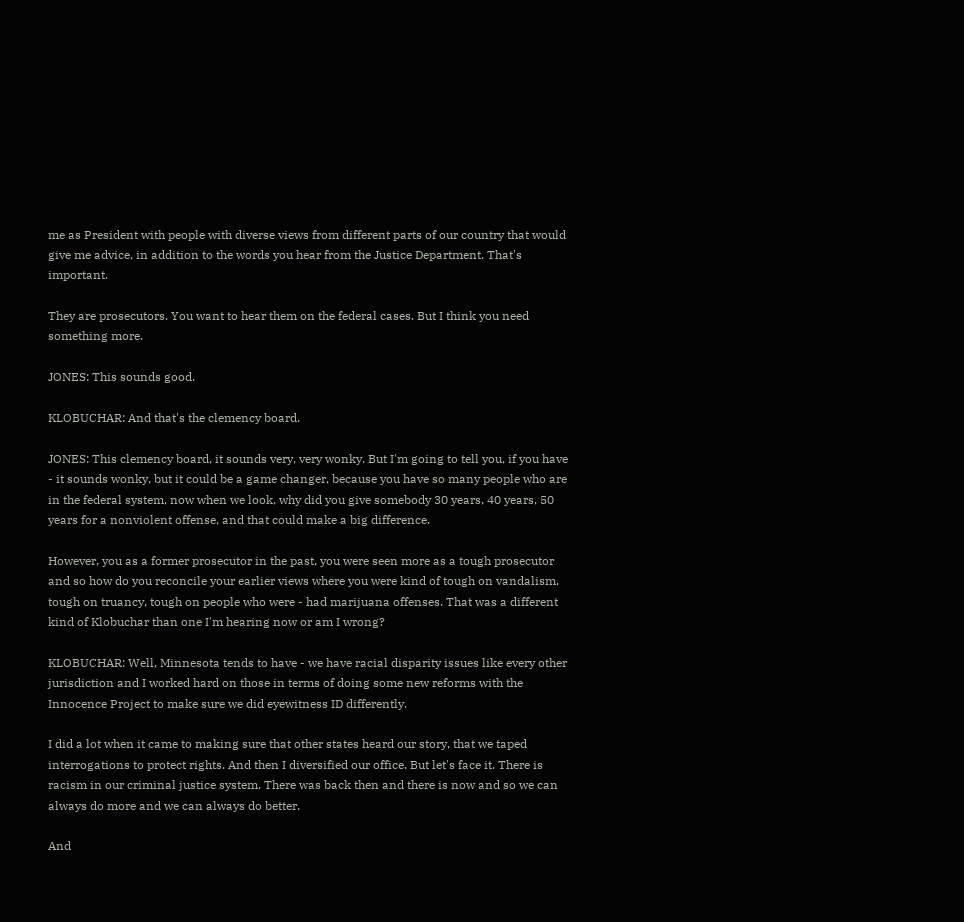me as President with people with diverse views from different parts of our country that would give me advice, in addition to the words you hear from the Justice Department. That's important.

They are prosecutors. You want to hear them on the federal cases. But I think you need something more.

JONES: This sounds good.

KLOBUCHAR: And that's the clemency board.

JONES: This clemency board, it sounds very, very wonky. But I'm going to tell you, if you have - it sounds wonky, but it could be a game changer, because you have so many people who are in the federal system, now when we look, why did you give somebody 30 years, 40 years, 50 years for a nonviolent offense, and that could make a big difference.

However, you as a former prosecutor in the past, you were seen more as a tough prosecutor and so how do you reconcile your earlier views where you were kind of tough on vandalism, tough on truancy, tough on people who were - had marijuana offenses. That was a different kind of Klobuchar than one I'm hearing now or am I wrong?

KLOBUCHAR: Well, Minnesota tends to have - we have racial disparity issues like every other jurisdiction and I worked hard on those in terms of doing some new reforms with the Innocence Project to make sure we did eyewitness ID differently.

I did a lot when it came to making sure that other states heard our story, that we taped interrogations to protect rights. And then I diversified our office. But let's face it. There is racism in our criminal justice system. There was back then and there is now and so we can always do more and we can always do better.

And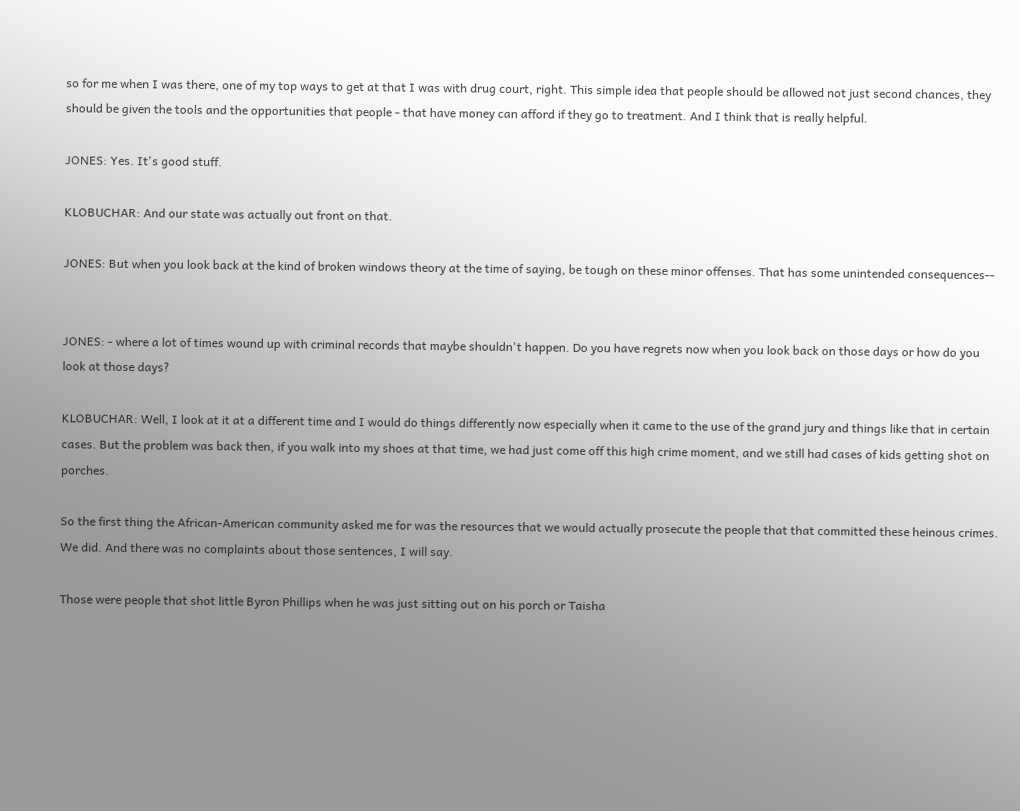so for me when I was there, one of my top ways to get at that I was with drug court, right. This simple idea that people should be allowed not just second chances, they should be given the tools and the opportunities that people - that have money can afford if they go to treatment. And I think that is really helpful.

JONES: Yes. It's good stuff.

KLOBUCHAR: And our state was actually out front on that.

JONES: But when you look back at the kind of broken windows theory at the time of saying, be tough on these minor offenses. That has some unintended consequences--


JONES: - where a lot of times wound up with criminal records that maybe shouldn't happen. Do you have regrets now when you look back on those days or how do you look at those days?

KLOBUCHAR: Well, I look at it at a different time and I would do things differently now especially when it came to the use of the grand jury and things like that in certain cases. But the problem was back then, if you walk into my shoes at that time, we had just come off this high crime moment, and we still had cases of kids getting shot on porches.

So the first thing the African-American community asked me for was the resources that we would actually prosecute the people that that committed these heinous crimes. We did. And there was no complaints about those sentences, I will say.

Those were people that shot little Byron Phillips when he was just sitting out on his porch or Taisha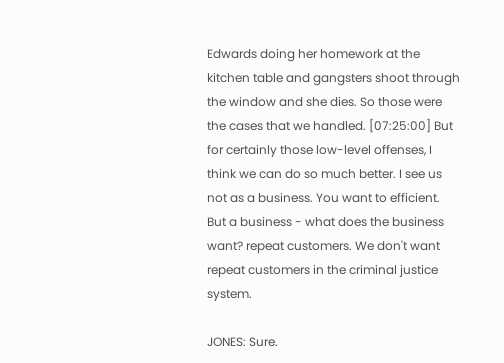Edwards doing her homework at the kitchen table and gangsters shoot through the window and she dies. So those were the cases that we handled. [07:25:00] But for certainly those low-level offenses, I think we can do so much better. I see us not as a business. You want to efficient. But a business - what does the business want? repeat customers. We don't want repeat customers in the criminal justice system.

JONES: Sure.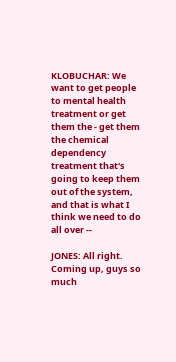KLOBUCHAR: We want to get people to mental health treatment or get them the - get them the chemical dependency treatment that's going to keep them out of the system, and that is what I think we need to do all over --

JONES: All right. Coming up, guys so much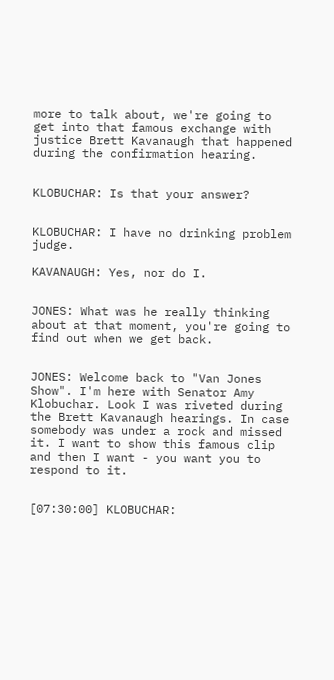more to talk about, we're going to get into that famous exchange with justice Brett Kavanaugh that happened during the confirmation hearing.


KLOBUCHAR: Is that your answer?


KLOBUCHAR: I have no drinking problem judge.

KAVANAUGH: Yes, nor do I.


JONES: What was he really thinking about at that moment, you're going to find out when we get back.


JONES: Welcome back to "Van Jones Show". I'm here with Senator Amy Klobuchar. Look I was riveted during the Brett Kavanaugh hearings. In case somebody was under a rock and missed it. I want to show this famous clip and then I want - you want you to respond to it.


[07:30:00] KLOBUCHAR: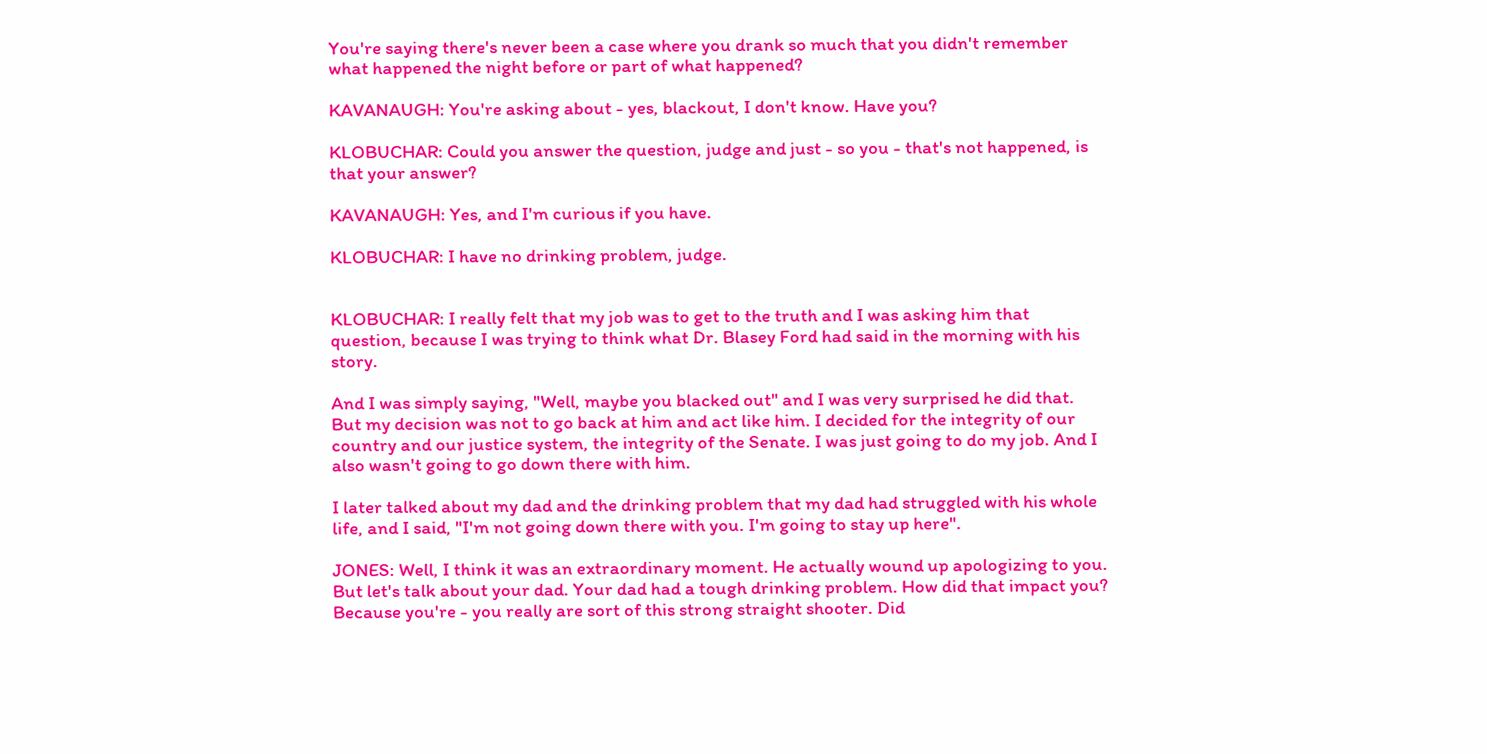You're saying there's never been a case where you drank so much that you didn't remember what happened the night before or part of what happened?

KAVANAUGH: You're asking about - yes, blackout, I don't know. Have you?

KLOBUCHAR: Could you answer the question, judge and just - so you - that's not happened, is that your answer?

KAVANAUGH: Yes, and I'm curious if you have.

KLOBUCHAR: I have no drinking problem, judge.


KLOBUCHAR: I really felt that my job was to get to the truth and I was asking him that question, because I was trying to think what Dr. Blasey Ford had said in the morning with his story.

And I was simply saying, "Well, maybe you blacked out" and I was very surprised he did that. But my decision was not to go back at him and act like him. I decided for the integrity of our country and our justice system, the integrity of the Senate. I was just going to do my job. And I also wasn't going to go down there with him.

I later talked about my dad and the drinking problem that my dad had struggled with his whole life, and I said, "I'm not going down there with you. I'm going to stay up here".

JONES: Well, I think it was an extraordinary moment. He actually wound up apologizing to you. But let's talk about your dad. Your dad had a tough drinking problem. How did that impact you? Because you're - you really are sort of this strong straight shooter. Did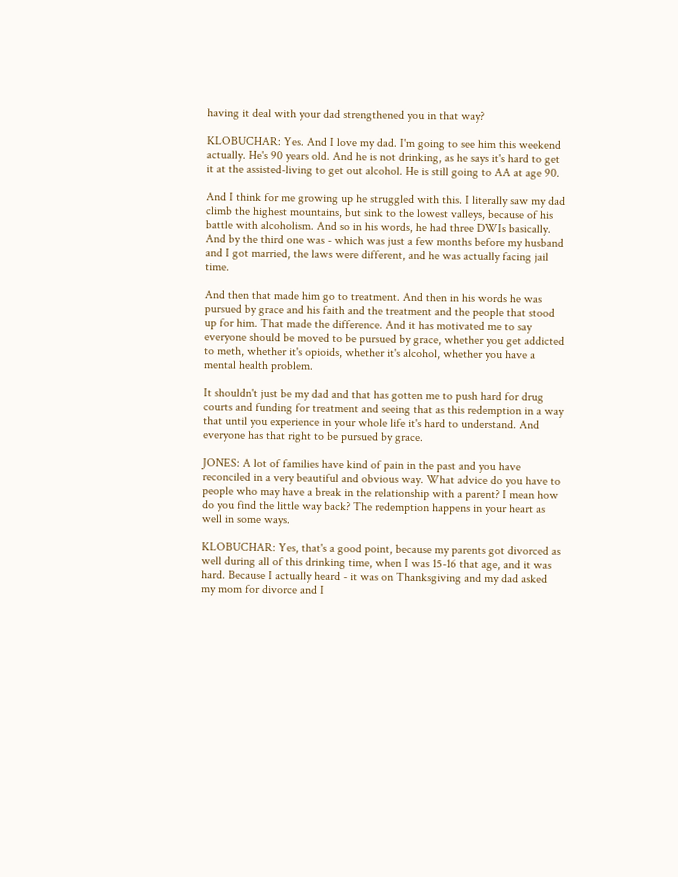having it deal with your dad strengthened you in that way?

KLOBUCHAR: Yes. And I love my dad. I'm going to see him this weekend actually. He's 90 years old. And he is not drinking, as he says it's hard to get it at the assisted-living to get out alcohol. He is still going to AA at age 90.

And I think for me growing up he struggled with this. I literally saw my dad climb the highest mountains, but sink to the lowest valleys, because of his battle with alcoholism. And so in his words, he had three DWIs basically. And by the third one was - which was just a few months before my husband and I got married, the laws were different, and he was actually facing jail time.

And then that made him go to treatment. And then in his words he was pursued by grace and his faith and the treatment and the people that stood up for him. That made the difference. And it has motivated me to say everyone should be moved to be pursued by grace, whether you get addicted to meth, whether it's opioids, whether it's alcohol, whether you have a mental health problem.

It shouldn't just be my dad and that has gotten me to push hard for drug courts and funding for treatment and seeing that as this redemption in a way that until you experience in your whole life it's hard to understand. And everyone has that right to be pursued by grace.

JONES: A lot of families have kind of pain in the past and you have reconciled in a very beautiful and obvious way. What advice do you have to people who may have a break in the relationship with a parent? I mean how do you find the little way back? The redemption happens in your heart as well in some ways.

KLOBUCHAR: Yes, that's a good point, because my parents got divorced as well during all of this drinking time, when I was 15-16 that age, and it was hard. Because I actually heard - it was on Thanksgiving and my dad asked my mom for divorce and I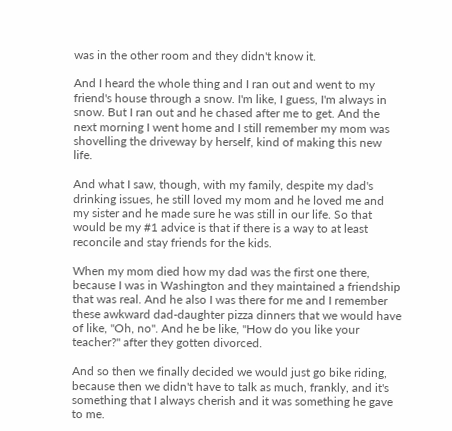was in the other room and they didn't know it.

And I heard the whole thing and I ran out and went to my friend's house through a snow. I'm like, I guess, I'm always in snow. But I ran out and he chased after me to get. And the next morning I went home and I still remember my mom was shovelling the driveway by herself, kind of making this new life.

And what I saw, though, with my family, despite my dad's drinking issues, he still loved my mom and he loved me and my sister and he made sure he was still in our life. So that would be my #1 advice is that if there is a way to at least reconcile and stay friends for the kids.

When my mom died how my dad was the first one there, because I was in Washington and they maintained a friendship that was real. And he also I was there for me and I remember these awkward dad-daughter pizza dinners that we would have of like, "Oh, no". And he be like, "How do you like your teacher?" after they gotten divorced.

And so then we finally decided we would just go bike riding, because then we didn't have to talk as much, frankly, and it's something that I always cherish and it was something he gave to me.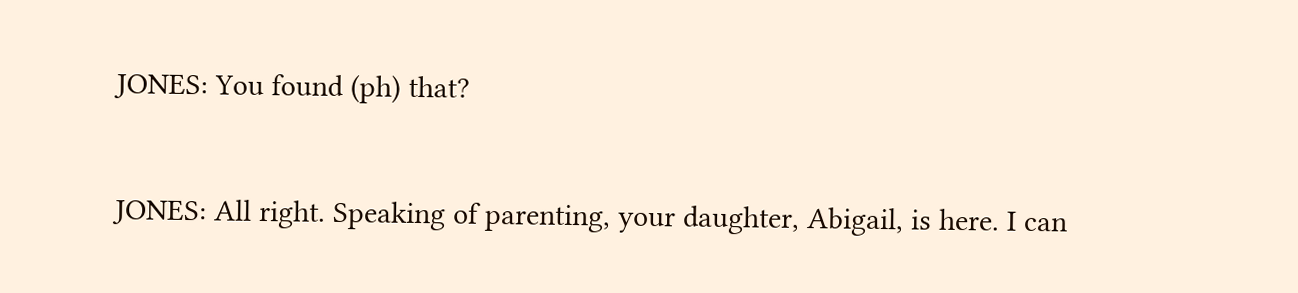JONES: You found (ph) that?


JONES: All right. Speaking of parenting, your daughter, Abigail, is here. I can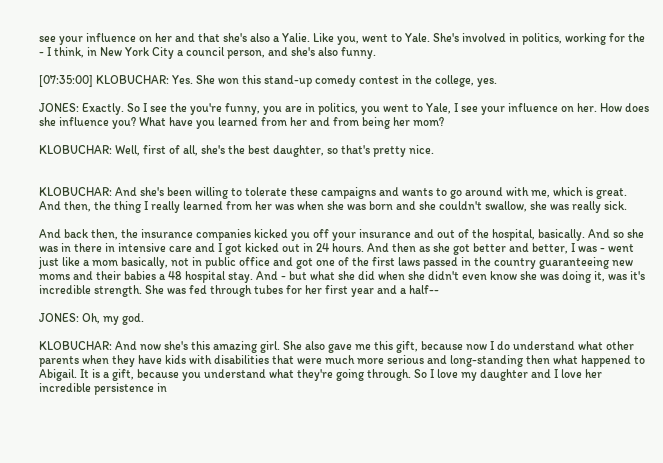see your influence on her and that she's also a Yalie. Like you, went to Yale. She's involved in politics, working for the - I think, in New York City a council person, and she's also funny.

[07:35:00] KLOBUCHAR: Yes. She won this stand-up comedy contest in the college, yes.

JONES: Exactly. So I see the you're funny, you are in politics, you went to Yale, I see your influence on her. How does she influence you? What have you learned from her and from being her mom?

KLOBUCHAR: Well, first of all, she's the best daughter, so that's pretty nice.


KLOBUCHAR: And she's been willing to tolerate these campaigns and wants to go around with me, which is great. And then, the thing I really learned from her was when she was born and she couldn't swallow, she was really sick.

And back then, the insurance companies kicked you off your insurance and out of the hospital, basically. And so she was in there in intensive care and I got kicked out in 24 hours. And then as she got better and better, I was - went just like a mom basically, not in public office and got one of the first laws passed in the country guaranteeing new moms and their babies a 48 hospital stay. And - but what she did when she didn't even know she was doing it, was it's incredible strength. She was fed through tubes for her first year and a half--

JONES: Oh, my god.

KLOBUCHAR: And now she's this amazing girl. She also gave me this gift, because now I do understand what other parents when they have kids with disabilities that were much more serious and long-standing then what happened to Abigail. It is a gift, because you understand what they're going through. So I love my daughter and I love her incredible persistence in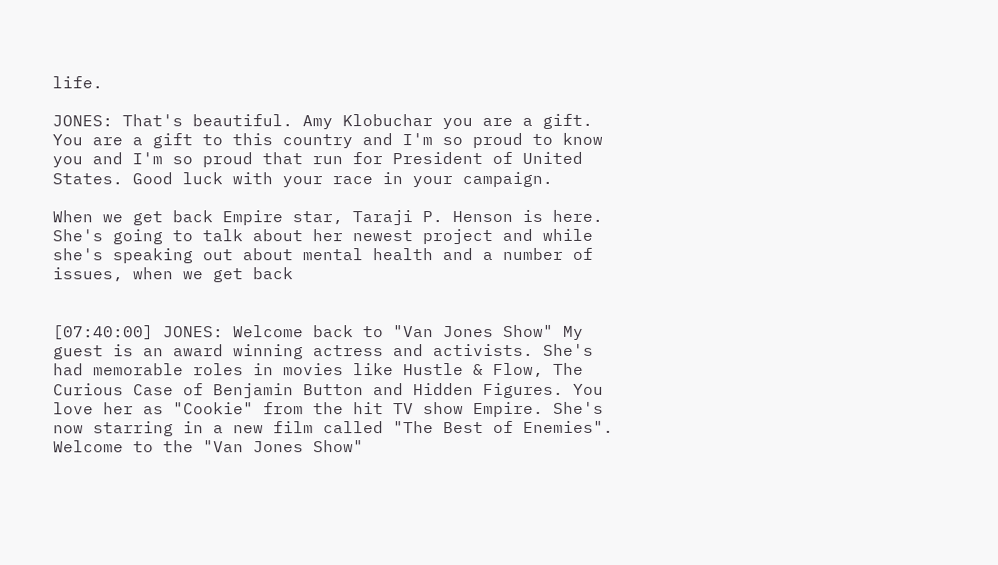life.

JONES: That's beautiful. Amy Klobuchar you are a gift. You are a gift to this country and I'm so proud to know you and I'm so proud that run for President of United States. Good luck with your race in your campaign.

When we get back Empire star, Taraji P. Henson is here. She's going to talk about her newest project and while she's speaking out about mental health and a number of issues, when we get back


[07:40:00] JONES: Welcome back to "Van Jones Show" My guest is an award winning actress and activists. She's had memorable roles in movies like Hustle & Flow, The Curious Case of Benjamin Button and Hidden Figures. You love her as "Cookie" from the hit TV show Empire. She's now starring in a new film called "The Best of Enemies". Welcome to the "Van Jones Show"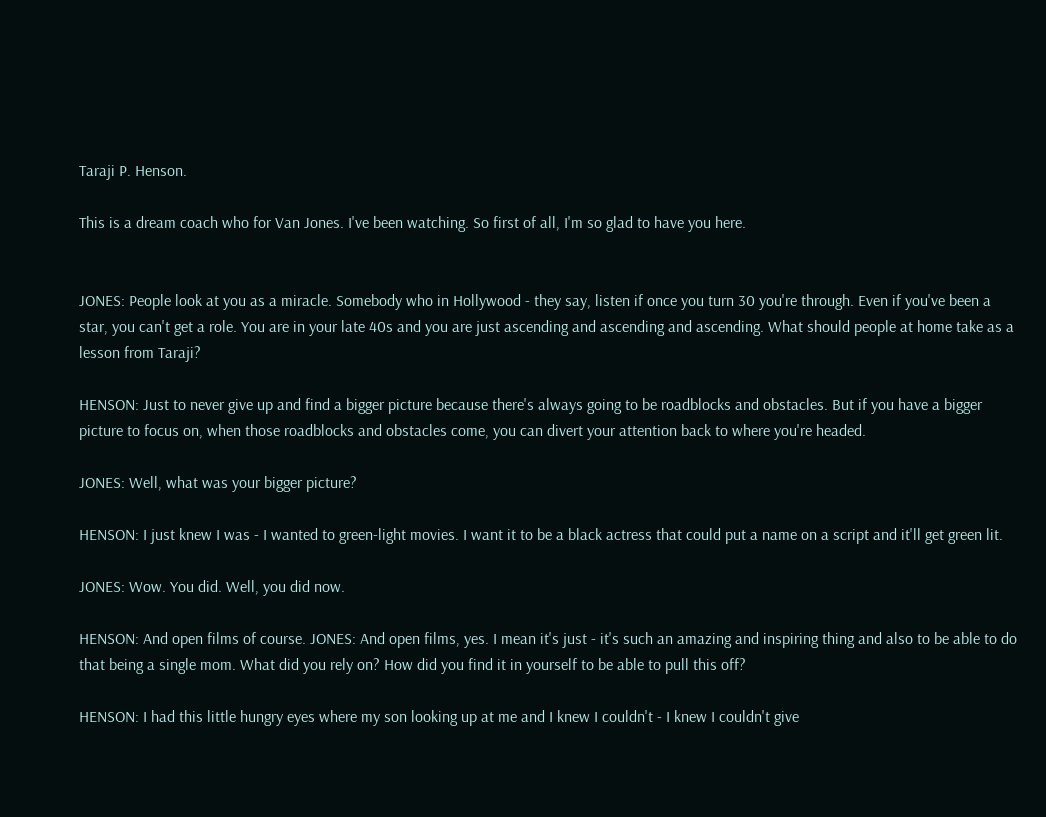Taraji P. Henson.

This is a dream coach who for Van Jones. I've been watching. So first of all, I'm so glad to have you here.


JONES: People look at you as a miracle. Somebody who in Hollywood - they say, listen if once you turn 30 you're through. Even if you've been a star, you can't get a role. You are in your late 40s and you are just ascending and ascending and ascending. What should people at home take as a lesson from Taraji?

HENSON: Just to never give up and find a bigger picture because there's always going to be roadblocks and obstacles. But if you have a bigger picture to focus on, when those roadblocks and obstacles come, you can divert your attention back to where you're headed.

JONES: Well, what was your bigger picture?

HENSON: I just knew I was - I wanted to green-light movies. I want it to be a black actress that could put a name on a script and it'll get green lit.

JONES: Wow. You did. Well, you did now.

HENSON: And open films of course. JONES: And open films, yes. I mean it's just - it's such an amazing and inspiring thing and also to be able to do that being a single mom. What did you rely on? How did you find it in yourself to be able to pull this off?

HENSON: I had this little hungry eyes where my son looking up at me and I knew I couldn't - I knew I couldn't give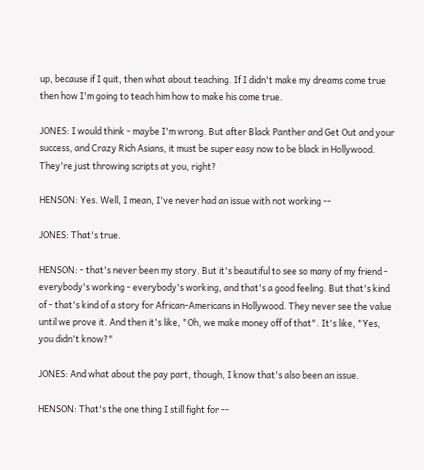up, because if I quit, then what about teaching. If I didn't make my dreams come true then how I'm going to teach him how to make his come true.

JONES: I would think - maybe I'm wrong. But after Black Panther and Get Out and your success, and Crazy Rich Asians, it must be super easy now to be black in Hollywood. They're just throwing scripts at you, right?

HENSON: Yes. Well, I mean, I've never had an issue with not working --

JONES: That's true.

HENSON: - that's never been my story. But it's beautiful to see so many of my friend - everybody's working - everybody's working, and that's a good feeling. But that's kind of - that's kind of a story for African-Americans in Hollywood. They never see the value until we prove it. And then it's like, "Oh, we make money off of that". It's like, "Yes, you didn't know?"

JONES: And what about the pay part, though, I know that's also been an issue.

HENSON: That's the one thing I still fight for --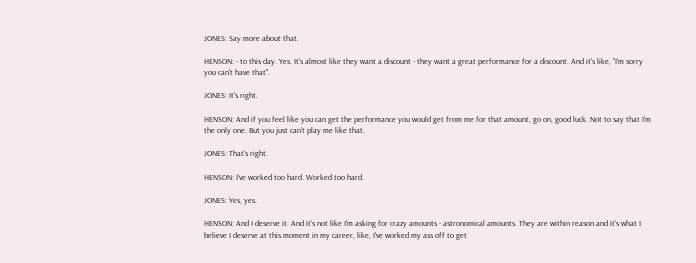JONES: Say more about that.

HENSON: - to this day. Yes. It's almost like they want a discount - they want a great performance for a discount. And it's like, "I'm sorry you can't have that".

JONES: It's right.

HENSON: And if you feel like you can get the performance you would get from me for that amount, go on, good luck. Not to say that I'm the only one. But you just can't play me like that.

JONES: That's right.

HENSON: I've worked too hard. Worked too hard.

JONES: Yes, yes.

HENSON: And I deserve it. And it's not like I'm asking for crazy amounts - astronomical amounts. They are within reason and it's what I believe I deserve at this moment in my career, like, I've worked my ass off to get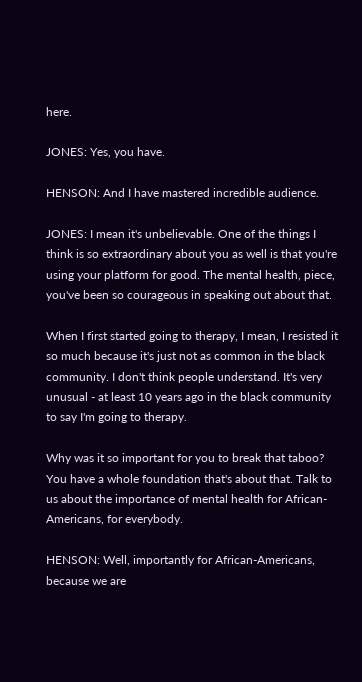here.

JONES: Yes, you have.

HENSON: And I have mastered incredible audience.

JONES: I mean it's unbelievable. One of the things I think is so extraordinary about you as well is that you're using your platform for good. The mental health, piece, you've been so courageous in speaking out about that.

When I first started going to therapy, I mean, I resisted it so much because it's just not as common in the black community. I don't think people understand. It's very unusual - at least 10 years ago in the black community to say I'm going to therapy.

Why was it so important for you to break that taboo? You have a whole foundation that's about that. Talk to us about the importance of mental health for African-Americans, for everybody.

HENSON: Well, importantly for African-Americans, because we are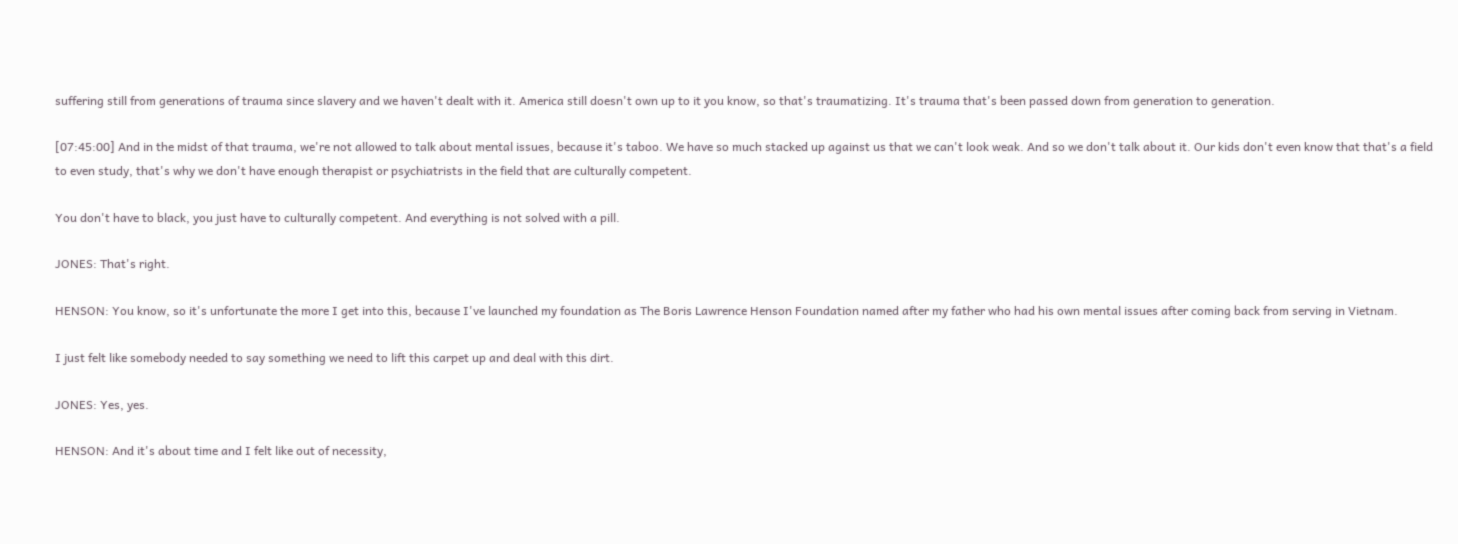suffering still from generations of trauma since slavery and we haven't dealt with it. America still doesn't own up to it you know, so that's traumatizing. It's trauma that's been passed down from generation to generation.

[07:45:00] And in the midst of that trauma, we're not allowed to talk about mental issues, because it's taboo. We have so much stacked up against us that we can't look weak. And so we don't talk about it. Our kids don't even know that that's a field to even study, that's why we don't have enough therapist or psychiatrists in the field that are culturally competent.

You don't have to black, you just have to culturally competent. And everything is not solved with a pill.

JONES: That's right.

HENSON: You know, so it's unfortunate the more I get into this, because I've launched my foundation as The Boris Lawrence Henson Foundation named after my father who had his own mental issues after coming back from serving in Vietnam.

I just felt like somebody needed to say something we need to lift this carpet up and deal with this dirt.

JONES: Yes, yes.

HENSON: And it's about time and I felt like out of necessity,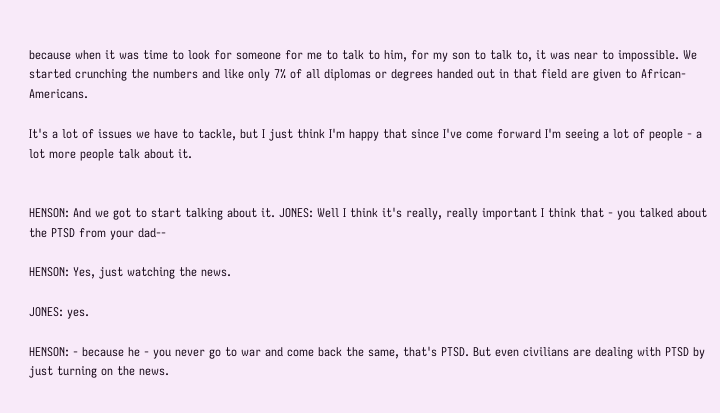because when it was time to look for someone for me to talk to him, for my son to talk to, it was near to impossible. We started crunching the numbers and like only 7% of all diplomas or degrees handed out in that field are given to African-Americans.

It's a lot of issues we have to tackle, but I just think I'm happy that since I've come forward I'm seeing a lot of people - a lot more people talk about it.


HENSON: And we got to start talking about it. JONES: Well I think it's really, really important I think that - you talked about the PTSD from your dad--

HENSON: Yes, just watching the news.

JONES: yes.

HENSON: - because he - you never go to war and come back the same, that's PTSD. But even civilians are dealing with PTSD by just turning on the news.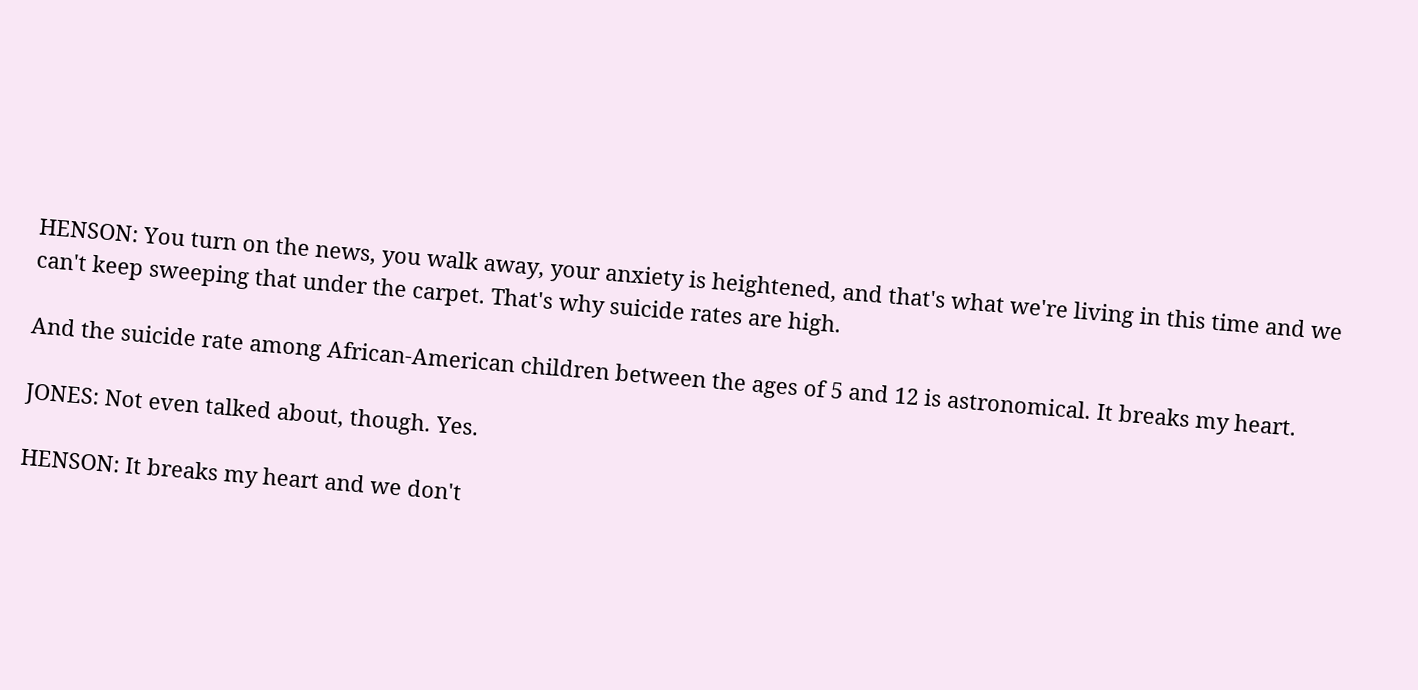HENSON: You turn on the news, you walk away, your anxiety is heightened, and that's what we're living in this time and we can't keep sweeping that under the carpet. That's why suicide rates are high.

And the suicide rate among African-American children between the ages of 5 and 12 is astronomical. It breaks my heart.

JONES: Not even talked about, though. Yes.

HENSON: It breaks my heart and we don't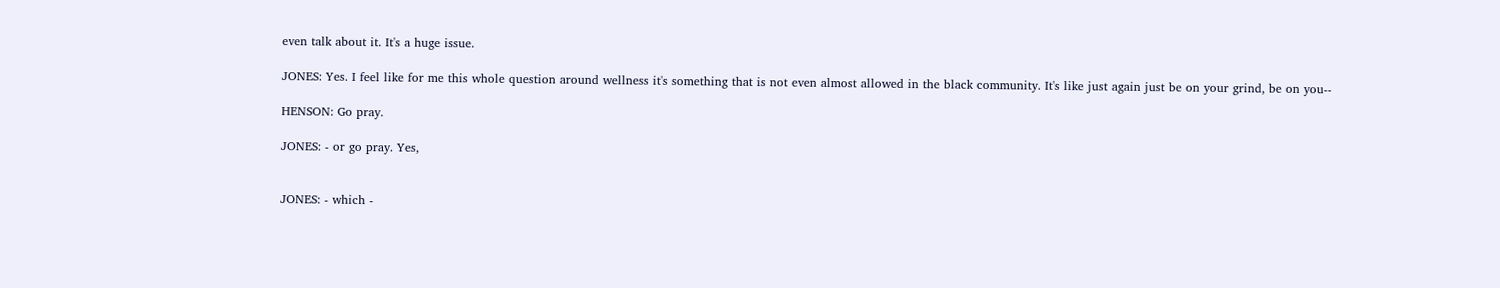even talk about it. It's a huge issue.

JONES: Yes. I feel like for me this whole question around wellness it's something that is not even almost allowed in the black community. It's like just again just be on your grind, be on you--

HENSON: Go pray.

JONES: - or go pray. Yes,


JONES: - which -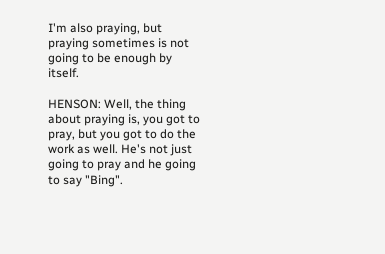I'm also praying, but praying sometimes is not going to be enough by itself.

HENSON: Well, the thing about praying is, you got to pray, but you got to do the work as well. He's not just going to pray and he going to say "Bing".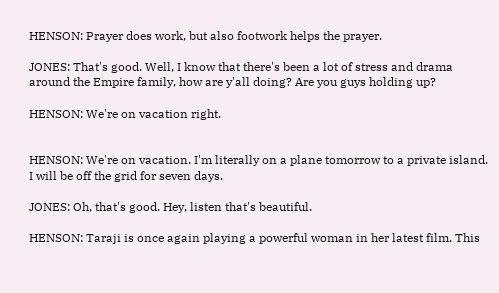HENSON: Prayer does work, but also footwork helps the prayer.

JONES: That's good. Well, I know that there's been a lot of stress and drama around the Empire family, how are y'all doing? Are you guys holding up?

HENSON: We're on vacation right.


HENSON: We're on vacation. I'm literally on a plane tomorrow to a private island. I will be off the grid for seven days.

JONES: Oh, that's good. Hey, listen that's beautiful.

HENSON: Taraji is once again playing a powerful woman in her latest film. This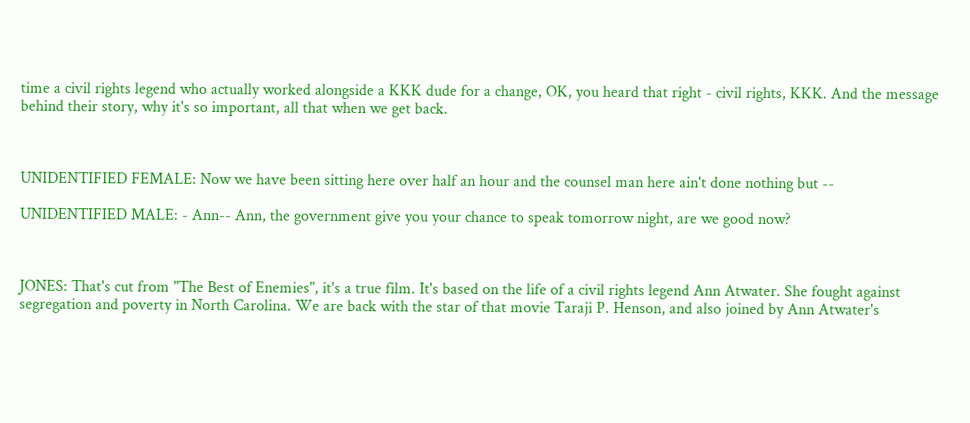time a civil rights legend who actually worked alongside a KKK dude for a change, OK, you heard that right - civil rights, KKK. And the message behind their story, why it's so important, all that when we get back.



UNIDENTIFIED FEMALE: Now we have been sitting here over half an hour and the counsel man here ain't done nothing but --

UNIDENTIFIED MALE: - Ann-- Ann, the government give you your chance to speak tomorrow night, are we good now?



JONES: That's cut from "The Best of Enemies", it's a true film. It's based on the life of a civil rights legend Ann Atwater. She fought against segregation and poverty in North Carolina. We are back with the star of that movie Taraji P. Henson, and also joined by Ann Atwater's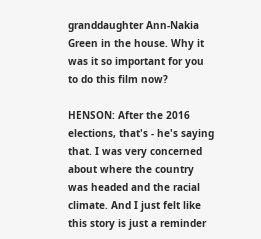granddaughter Ann-Nakia Green in the house. Why it was it so important for you to do this film now?

HENSON: After the 2016 elections, that's - he's saying that. I was very concerned about where the country was headed and the racial climate. And I just felt like this story is just a reminder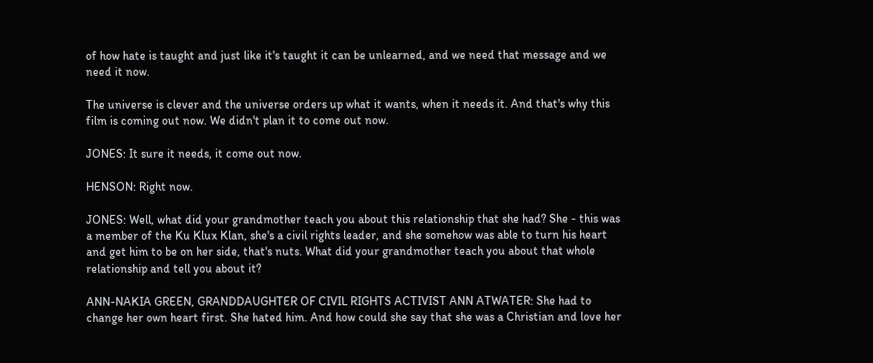of how hate is taught and just like it's taught it can be unlearned, and we need that message and we need it now.

The universe is clever and the universe orders up what it wants, when it needs it. And that's why this film is coming out now. We didn't plan it to come out now.

JONES: It sure it needs, it come out now.

HENSON: Right now.

JONES: Well, what did your grandmother teach you about this relationship that she had? She - this was a member of the Ku Klux Klan, she's a civil rights leader, and she somehow was able to turn his heart and get him to be on her side, that's nuts. What did your grandmother teach you about that whole relationship and tell you about it?

ANN-NAKIA GREEN, GRANDDAUGHTER OF CIVIL RIGHTS ACTIVIST ANN ATWATER: She had to change her own heart first. She hated him. And how could she say that she was a Christian and love her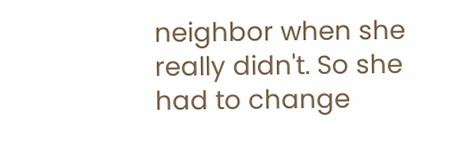neighbor when she really didn't. So she had to change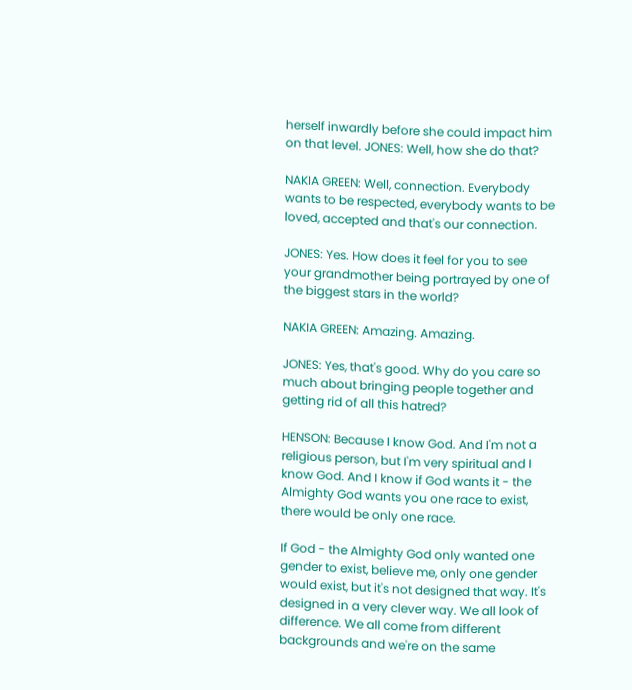herself inwardly before she could impact him on that level. JONES: Well, how she do that?

NAKIA GREEN: Well, connection. Everybody wants to be respected, everybody wants to be loved, accepted and that's our connection.

JONES: Yes. How does it feel for you to see your grandmother being portrayed by one of the biggest stars in the world?

NAKIA GREEN: Amazing. Amazing.

JONES: Yes, that's good. Why do you care so much about bringing people together and getting rid of all this hatred?

HENSON: Because I know God. And I'm not a religious person, but I'm very spiritual and I know God. And I know if God wants it - the Almighty God wants you one race to exist, there would be only one race.

If God - the Almighty God only wanted one gender to exist, believe me, only one gender would exist, but it's not designed that way. It's designed in a very clever way. We all look of difference. We all come from different backgrounds and we're on the same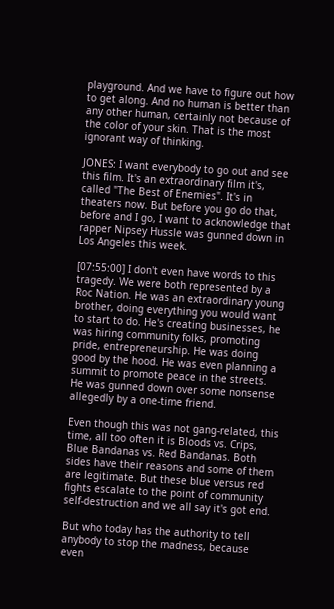playground. And we have to figure out how to get along. And no human is better than any other human, certainly not because of the color of your skin. That is the most ignorant way of thinking.

JONES: I want everybody to go out and see this film. It's an extraordinary film it's, called "The Best of Enemies". It's in theaters now. But before you go do that, before and I go, I want to acknowledge that rapper Nipsey Hussle was gunned down in Los Angeles this week.

[07:55:00] I don't even have words to this tragedy. We were both represented by a Roc Nation. He was an extraordinary young brother, doing everything you would want to start to do. He's creating businesses, he was hiring community folks, promoting pride, entrepreneurship. He was doing good by the hood. He was even planning a summit to promote peace in the streets. He was gunned down over some nonsense allegedly by a one-time friend.

Even though this was not gang-related, this time, all too often it is Bloods vs. Crips, Blue Bandanas vs. Red Bandanas. Both sides have their reasons and some of them are legitimate. But these blue versus red fights escalate to the point of community self-destruction and we all say it's got end.

But who today has the authority to tell anybody to stop the madness, because even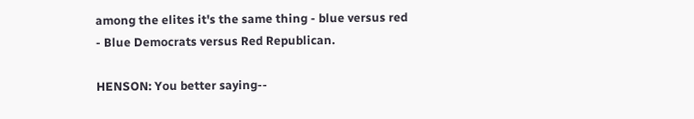among the elites it's the same thing - blue versus red - Blue Democrats versus Red Republican.

HENSON: You better saying--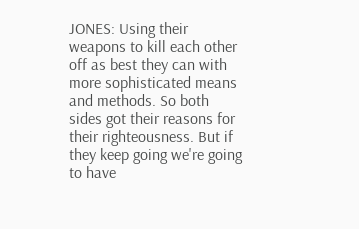JONES: Using their weapons to kill each other off as best they can with more sophisticated means and methods. So both sides got their reasons for their righteousness. But if they keep going we're going to have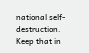national self-destruction. Keep that in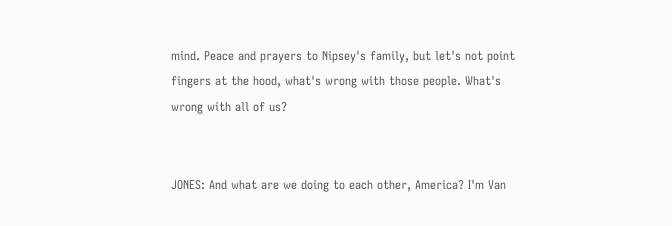mind. Peace and prayers to Nipsey's family, but let's not point fingers at the hood, what's wrong with those people. What's wrong with all of us?


JONES: And what are we doing to each other, America? I'm Van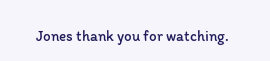Jones thank you for watching.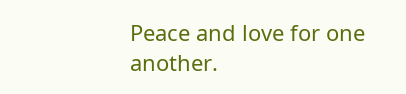Peace and love for one another.